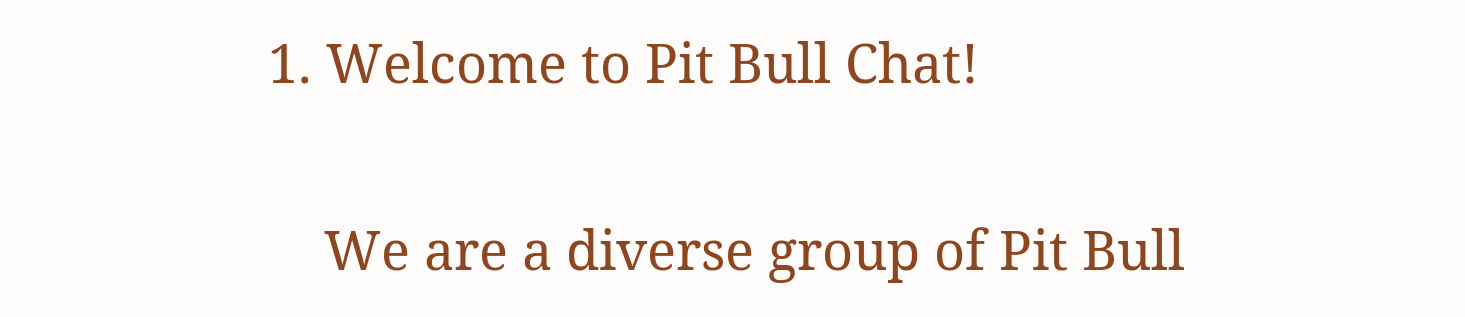1. Welcome to Pit Bull Chat!

    We are a diverse group of Pit Bull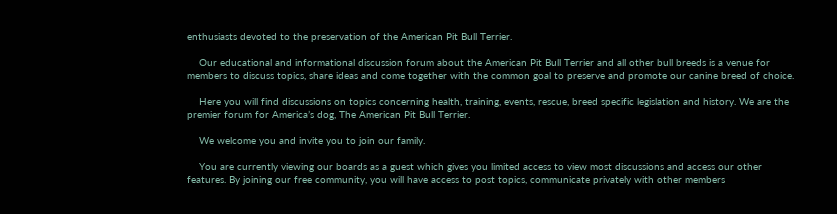enthusiasts devoted to the preservation of the American Pit Bull Terrier.

    Our educational and informational discussion forum about the American Pit Bull Terrier and all other bull breeds is a venue for members to discuss topics, share ideas and come together with the common goal to preserve and promote our canine breed of choice.

    Here you will find discussions on topics concerning health, training, events, rescue, breed specific legislation and history. We are the premier forum for America’s dog, The American Pit Bull Terrier.

    We welcome you and invite you to join our family.

    You are currently viewing our boards as a guest which gives you limited access to view most discussions and access our other features. By joining our free community, you will have access to post topics, communicate privately with other members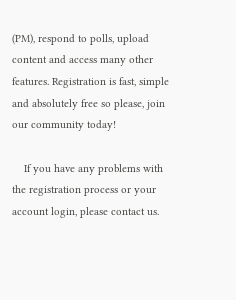(PM), respond to polls, upload content and access many other features. Registration is fast, simple and absolutely free so please, join our community today!

    If you have any problems with the registration process or your account login, please contact us.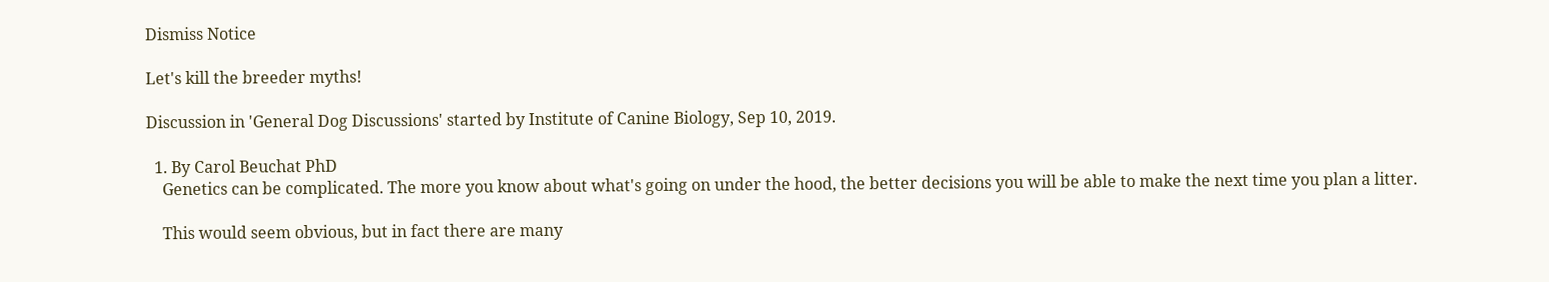Dismiss Notice

Let's kill the breeder myths!

Discussion in 'General Dog Discussions' started by Institute of Canine Biology, Sep 10, 2019.

  1. By Carol Beuchat PhD
    Genetics can be complicated. The more you know about what's going on under the hood, the better decisions you will be able to make the next time you plan a litter.

    This would seem obvious, but in fact there are many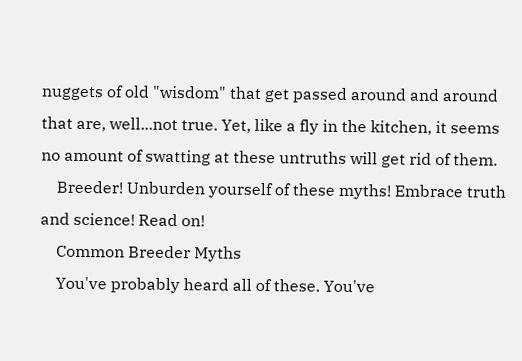nuggets of old "wisdom" that get passed around and around that are, well...not true. Yet, like a fly in the kitchen, it seems no amount of swatting at these untruths will get rid of them.
    Breeder! Unburden yourself of these myths! Embrace truth and science! Read on!
    Common Breeder Myths
    You've probably heard all of these. You've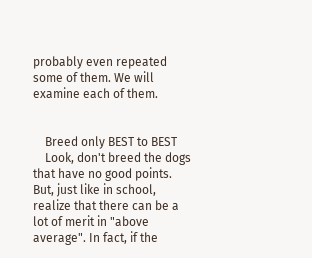probably even repeated some of them. We will examine each of them.


    Breed only BEST to BEST
    Look, don't breed the dogs that have no good points. But, just like in school, realize that there can be a lot of merit in "above average". In fact, if the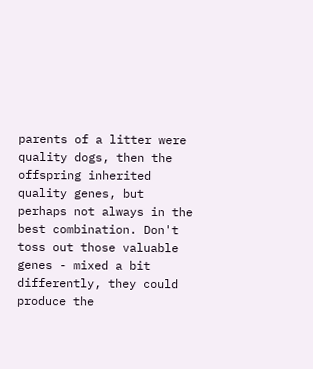parents of a litter were quality dogs, then the offspring inherited quality genes, but perhaps not always in the best combination. Don't toss out those valuable genes - mixed a bit differently, they could produce the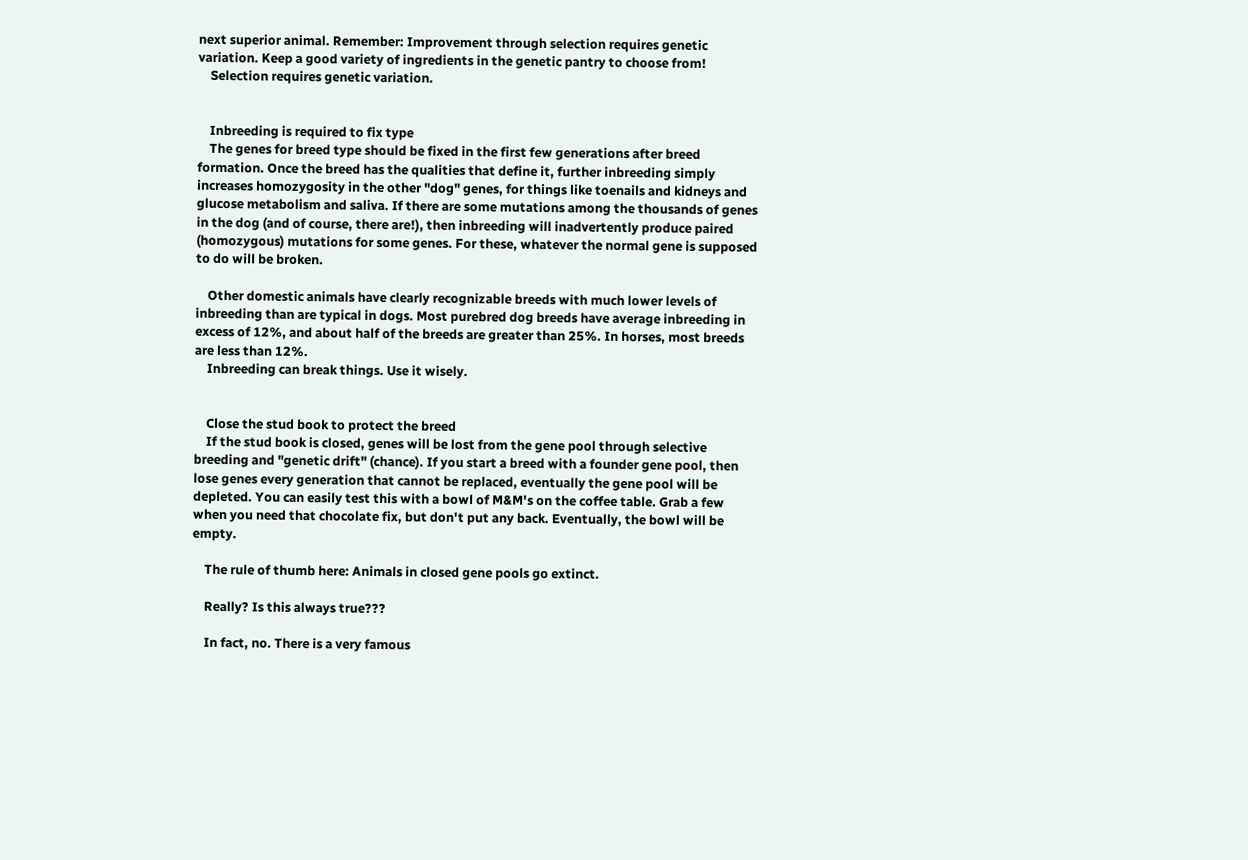next superior animal. Remember: Improvement through selection requires genetic variation. Keep a good variety of ingredients in the genetic pantry to choose from!
    Selection requires genetic variation.


    Inbreeding is required to fix type
    The genes for breed type should be fixed in the first few generations after breed formation. Once the breed has the qualities that define it, further inbreeding simply increases homozygosity in the other "dog" genes, for things like toenails and kidneys and glucose metabolism and saliva. If there are some mutations among the thousands of genes in the dog (and of course, there are!), then inbreeding will inadvertently produce paired (homozygous) mutations for some genes. For these, whatever the normal gene is supposed to do will be broken.

    Other domestic animals have clearly recognizable breeds with much lower levels of inbreeding than are typical in dogs. Most purebred dog breeds have average inbreeding in excess of 12%, and about half of the breeds are greater than 25%. In horses, most breeds are less than 12%.
    Inbreeding can break things. Use it wisely.


    Close the stud book to protect the breed
    If the stud book is closed, genes will be lost from the gene pool through selective breeding and "genetic drift" (chance). If you start a breed with a founder gene pool, then lose genes every generation that cannot be replaced, eventually the gene pool will be depleted. You can easily test this with a bowl of M&M's on the coffee table. Grab a few when you need that chocolate fix, but don't put any back. Eventually, the bowl will be empty.

    The rule of thumb here: Animals in closed gene pools go extinct.

    Really? Is this always true???

    In fact, no. There is a very famous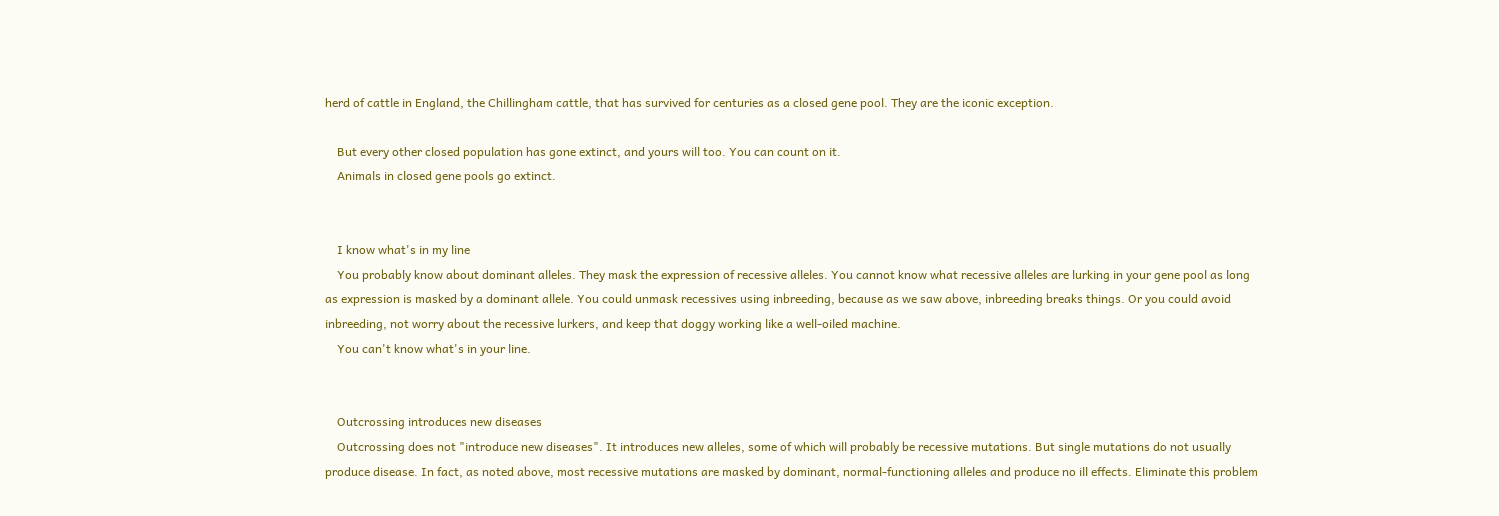herd of cattle in England, the Chillingham cattle, that has survived for centuries as a closed gene pool. They are the iconic exception.

    But every other closed population has gone extinct, and yours will too. You can count on it.
    Animals in closed gene pools go extinct.


    I know what's in my line
    You probably know about dominant alleles. They mask the expression of recessive alleles. You cannot know what recessive alleles are lurking in your gene pool as long as expression is masked by a dominant allele. You could unmask recessives using inbreeding, because as we saw above, inbreeding breaks things. Or you could avoid inbreeding, not worry about the recessive lurkers, and keep that doggy working like a well-oiled machine.
    You can't know what's in your line.


    Outcrossing introduces new diseases
    Outcrossing does not "introduce new diseases". It introduces new alleles, some of which will probably be recessive mutations. But single mutations do not usually produce disease. In fact, as noted above, most recessive mutations are masked by dominant, normal-functioning alleles and produce no ill effects. Eliminate this problem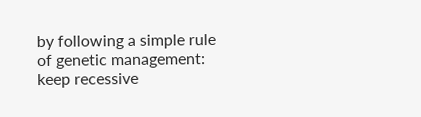by following a simple rule of genetic management: keep recessive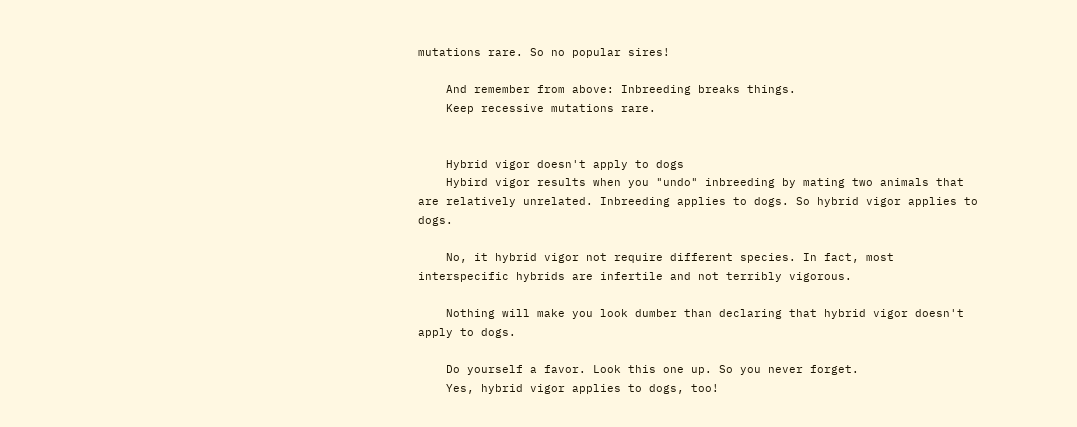mutations rare. So no popular sires!

    And remember from above: Inbreeding breaks things.
    Keep recessive mutations rare.


    Hybrid vigor doesn't apply to dogs
    Hybird vigor results when you "undo" inbreeding by mating two animals that are relatively unrelated. Inbreeding applies to dogs. So hybrid vigor applies to dogs.

    No, it hybrid vigor not require different species. In fact, most interspecific hybrids are infertile and not terribly vigorous.

    Nothing will make you look dumber than declaring that hybrid vigor doesn't apply to dogs.

    Do yourself a favor. Look this one up. So you never forget.
    Yes, hybrid vigor applies to dogs, too!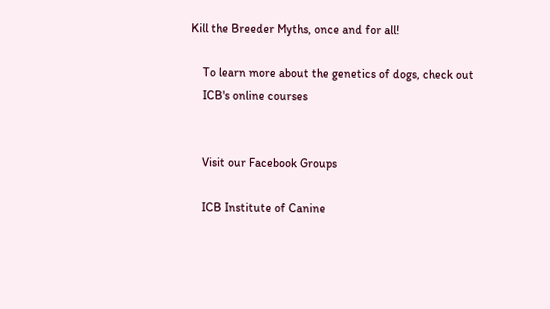Kill the Breeder Myths, once and for all!

    To learn more about the genetics of dogs, check out
    ICB's online courses


    Visit our Facebook Groups

    ICB Institute of Canine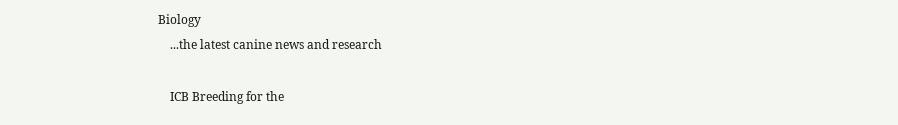Biology
    ...the latest canine news and research

    ICB Breeding for the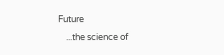Future
    ...the science of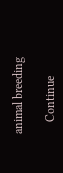animal breeding

    Continue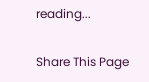reading...

Share This Page